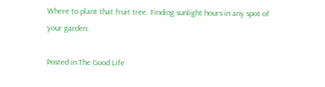Where to plant that fruit tree. Finding sunlight hours in any spot of your garden.

Posted in The Good Life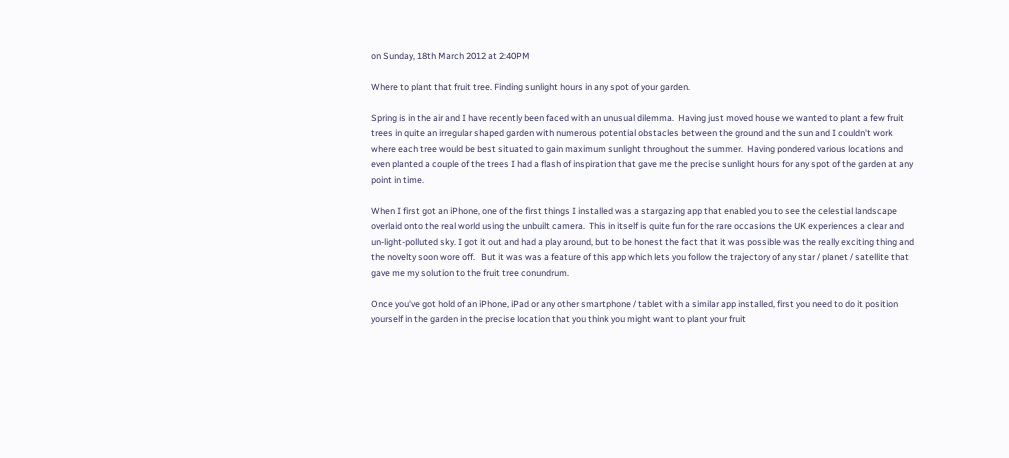on Sunday, 18th March 2012 at 2:40PM

Where to plant that fruit tree. Finding sunlight hours in any spot of your garden.

Spring is in the air and I have recently been faced with an unusual dilemma.  Having just moved house we wanted to plant a few fruit trees in quite an irregular shaped garden with numerous potential obstacles between the ground and the sun and I couldn't work where each tree would be best situated to gain maximum sunlight throughout the summer.  Having pondered various locations and even planted a couple of the trees I had a flash of inspiration that gave me the precise sunlight hours for any spot of the garden at any point in time.

When I first got an iPhone, one of the first things I installed was a stargazing app that enabled you to see the celestial landscape overlaid onto the real world using the unbuilt camera.  This in itself is quite fun for the rare occasions the UK experiences a clear and un-light-polluted sky. I got it out and had a play around, but to be honest the fact that it was possible was the really exciting thing and the novelty soon wore off.   But it was was a feature of this app which lets you follow the trajectory of any star / planet / satellite that gave me my solution to the fruit tree conundrum.

Once you've got hold of an iPhone, iPad or any other smartphone / tablet with a similar app installed, first you need to do it position yourself in the garden in the precise location that you think you might want to plant your fruit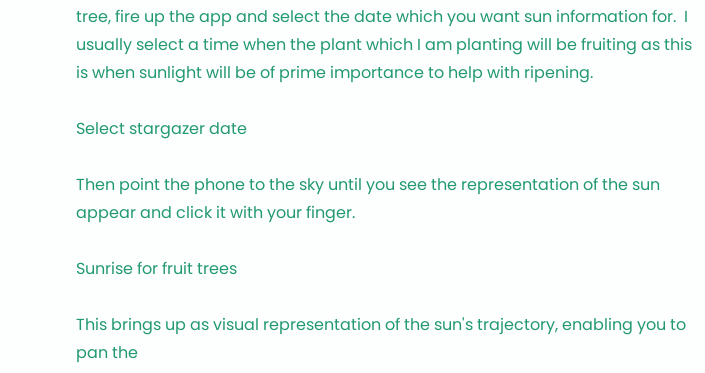tree, fire up the app and select the date which you want sun information for.  I usually select a time when the plant which I am planting will be fruiting as this is when sunlight will be of prime importance to help with ripening.

Select stargazer date

Then point the phone to the sky until you see the representation of the sun appear and click it with your finger.

Sunrise for fruit trees

This brings up as visual representation of the sun's trajectory, enabling you to pan the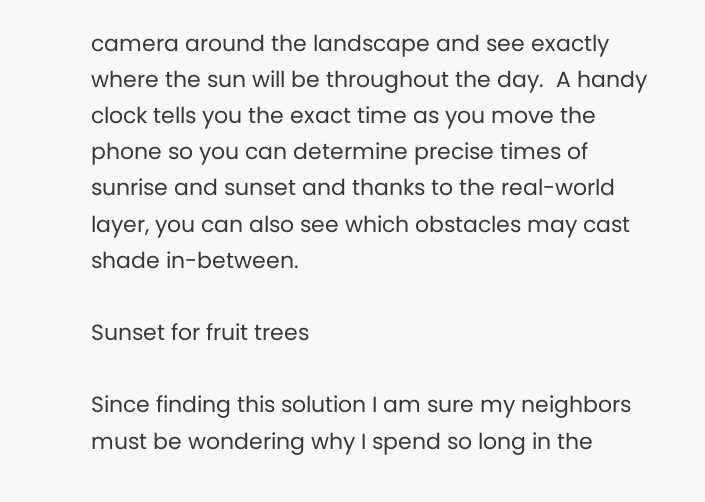camera around the landscape and see exactly where the sun will be throughout the day.  A handy clock tells you the exact time as you move the phone so you can determine precise times of sunrise and sunset and thanks to the real-world layer, you can also see which obstacles may cast shade in-between.

Sunset for fruit trees

Since finding this solution I am sure my neighbors must be wondering why I spend so long in the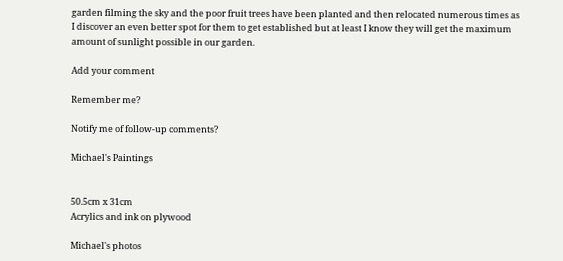garden filming the sky and the poor fruit trees have been planted and then relocated numerous times as I discover an even better spot for them to get established but at least I know they will get the maximum amount of sunlight possible in our garden.

Add your comment

Remember me?

Notify me of follow-up comments?

Michael's Paintings


50.5cm x 31cm
Acrylics and ink on plywood

Michael's photos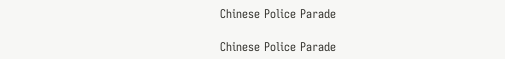Chinese Police Parade

Chinese Police Parade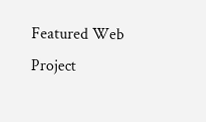Featured Web Project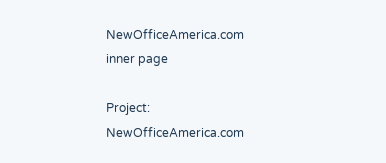NewOfficeAmerica.com inner page

Project: NewOfficeAmerica.com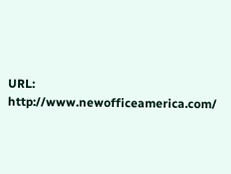URL: http://www.newofficeamerica.com/